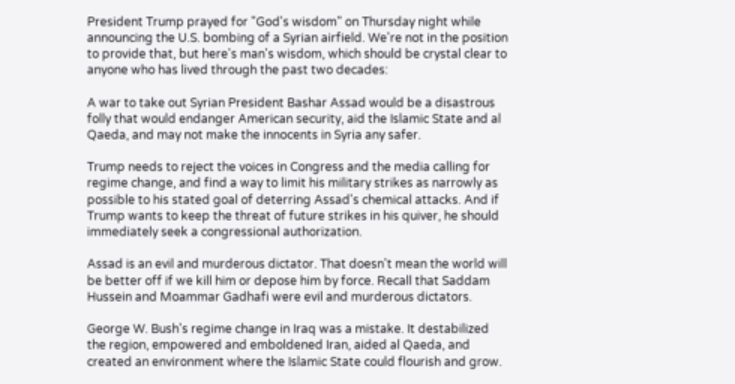President Trump prayed for "God's wisdom" on Thursday night while announcing the U.S. bombing of a Syrian airfield. We're not in the position to provide that, but here's man's wisdom, which should be crystal clear to anyone who has lived through the past two decades:

A war to take out Syrian President Bashar Assad would be a disastrous folly that would endanger American security, aid the Islamic State and al Qaeda, and may not make the innocents in Syria any safer.

Trump needs to reject the voices in Congress and the media calling for regime change, and find a way to limit his military strikes as narrowly as possible to his stated goal of deterring Assad's chemical attacks. And if Trump wants to keep the threat of future strikes in his quiver, he should immediately seek a congressional authorization.

Assad is an evil and murderous dictator. That doesn't mean the world will be better off if we kill him or depose him by force. Recall that Saddam Hussein and Moammar Gadhafi were evil and murderous dictators.

George W. Bush's regime change in Iraq was a mistake. It destabilized the region, empowered and emboldened Iran, aided al Qaeda, and created an environment where the Islamic State could flourish and grow.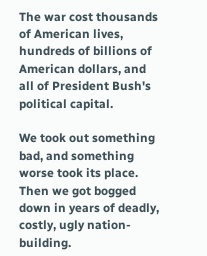The war cost thousands of American lives, hundreds of billions of American dollars, and all of President Bush's political capital.

We took out something bad, and something worse took its place. Then we got bogged down in years of deadly, costly, ugly nation-building.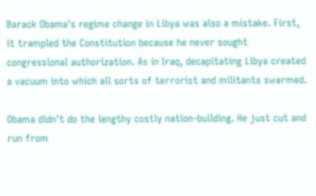Barack Obama's regime change in Libya was also a mistake. First, it trampled the Constitution because he never sought congressional authorization. As in Iraq, decapitating Libya created a vacuum into which all sorts of terrorist and militants swarmed.

Obama didn't do the lengthy costly nation-building. He just cut and run from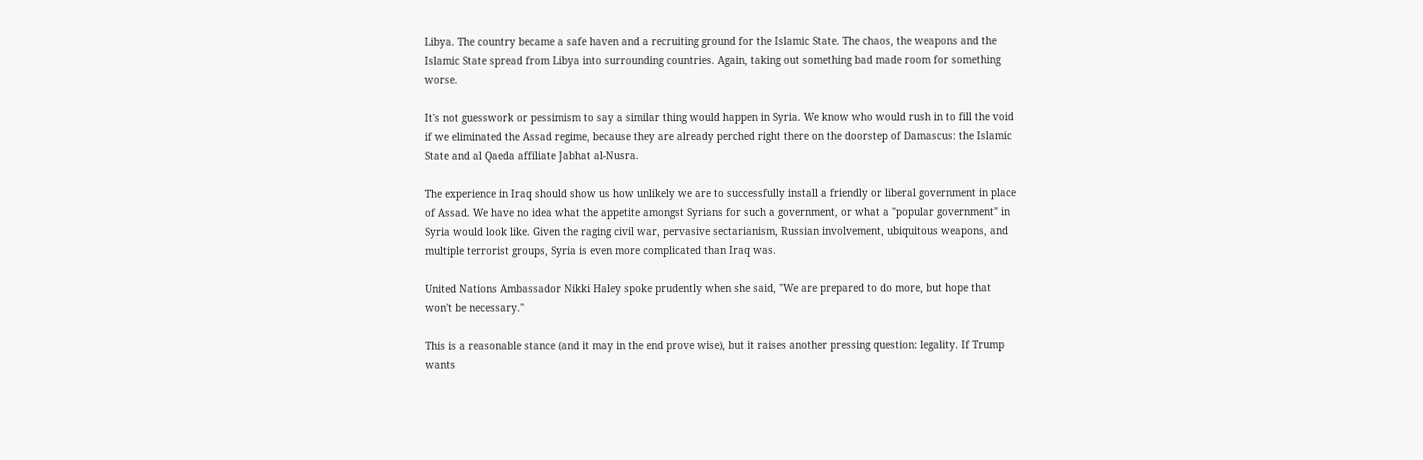Libya. The country became a safe haven and a recruiting ground for the Islamic State. The chaos, the weapons and the Islamic State spread from Libya into surrounding countries. Again, taking out something bad made room for something worse.

It's not guesswork or pessimism to say a similar thing would happen in Syria. We know who would rush in to fill the void if we eliminated the Assad regime, because they are already perched right there on the doorstep of Damascus: the Islamic State and al Qaeda affiliate Jabhat al-Nusra.

The experience in Iraq should show us how unlikely we are to successfully install a friendly or liberal government in place of Assad. We have no idea what the appetite amongst Syrians for such a government, or what a "popular government" in Syria would look like. Given the raging civil war, pervasive sectarianism, Russian involvement, ubiquitous weapons, and multiple terrorist groups, Syria is even more complicated than Iraq was.

United Nations Ambassador Nikki Haley spoke prudently when she said, "We are prepared to do more, but hope that won't be necessary."

This is a reasonable stance (and it may in the end prove wise), but it raises another pressing question: legality. If Trump wants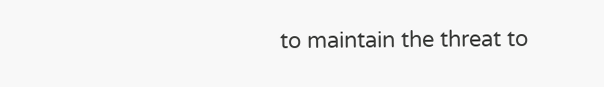to maintain the threat to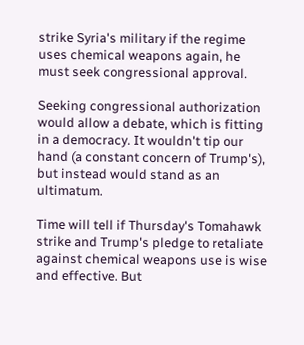strike Syria's military if the regime uses chemical weapons again, he must seek congressional approval.

Seeking congressional authorization would allow a debate, which is fitting in a democracy. It wouldn't tip our hand (a constant concern of Trump's), but instead would stand as an ultimatum.

Time will tell if Thursday's Tomahawk strike and Trump's pledge to retaliate against chemical weapons use is wise and effective. But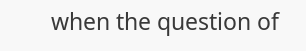when the question of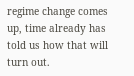regime change comes up, time already has told us how that will turn out.